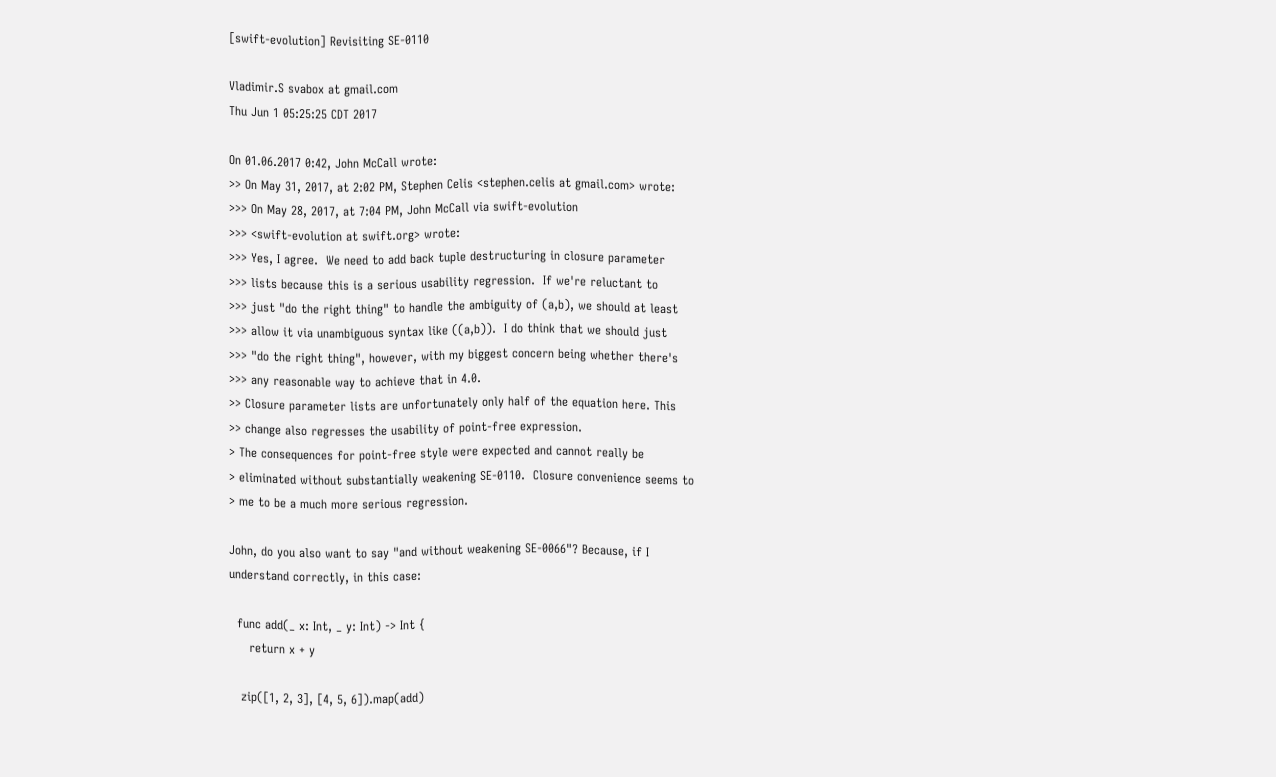[swift-evolution] Revisiting SE-0110

Vladimir.S svabox at gmail.com
Thu Jun 1 05:25:25 CDT 2017

On 01.06.2017 0:42, John McCall wrote:
>> On May 31, 2017, at 2:02 PM, Stephen Celis <stephen.celis at gmail.com> wrote:
>>> On May 28, 2017, at 7:04 PM, John McCall via swift-evolution
>>> <swift-evolution at swift.org> wrote:
>>> Yes, I agree.  We need to add back tuple destructuring in closure parameter
>>> lists because this is a serious usability regression.  If we're reluctant to
>>> just "do the right thing" to handle the ambiguity of (a,b), we should at least
>>> allow it via unambiguous syntax like ((a,b)).  I do think that we should just
>>> "do the right thing", however, with my biggest concern being whether there's
>>> any reasonable way to achieve that in 4.0.
>> Closure parameter lists are unfortunately only half of the equation here. This
>> change also regresses the usability of point-free expression.
> The consequences for point-free style were expected and cannot really be
> eliminated without substantially weakening SE-0110.  Closure convenience seems to
> me to be a much more serious regression.

John, do you also want to say "and without weakening SE-0066"? Because, if I
understand correctly, in this case:

  func add(_ x: Int, _ y: Int) -> Int {
     return x + y

   zip([1, 2, 3], [4, 5, 6]).map(add)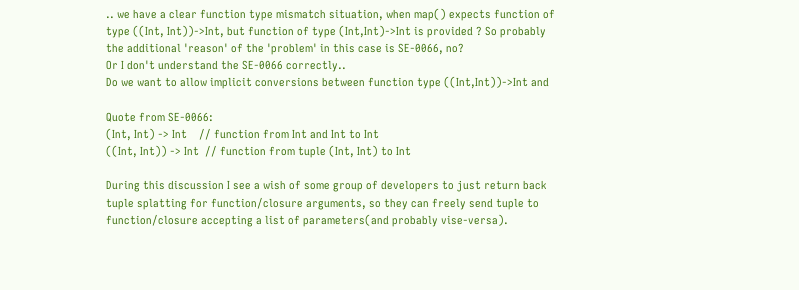.. we have a clear function type mismatch situation, when map() expects function of
type ((Int, Int))->Int, but function of type (Int,Int)->Int is provided ? So probably
the additional 'reason' of the 'problem' in this case is SE-0066, no?
Or I don't understand the SE-0066 correctly..
Do we want to allow implicit conversions between function type ((Int,Int))->Int and

Quote from SE-0066:
(Int, Int) -> Int    // function from Int and Int to Int
((Int, Int)) -> Int  // function from tuple (Int, Int) to Int

During this discussion I see a wish of some group of developers to just return back
tuple splatting for function/closure arguments, so they can freely send tuple to
function/closure accepting a list of parameters(and probably vise-versa).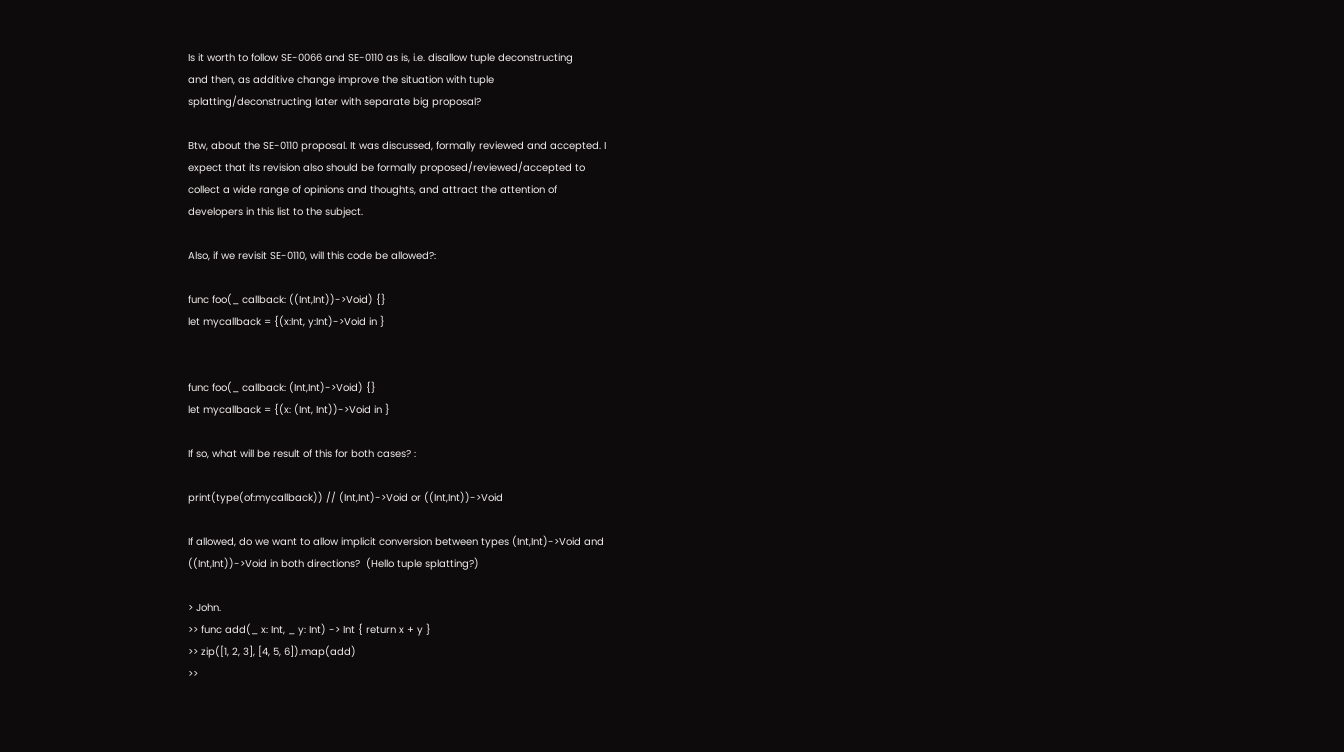Is it worth to follow SE-0066 and SE-0110 as is, i.e. disallow tuple deconstructing
and then, as additive change improve the situation with tuple
splatting/deconstructing later with separate big proposal?

Btw, about the SE-0110 proposal. It was discussed, formally reviewed and accepted. I
expect that its revision also should be formally proposed/reviewed/accepted to
collect a wide range of opinions and thoughts, and attract the attention of
developers in this list to the subject.

Also, if we revisit SE-0110, will this code be allowed?:

func foo(_ callback: ((Int,Int))->Void) {}
let mycallback = {(x:Int, y:Int)->Void in }


func foo(_ callback: (Int,Int)->Void) {}
let mycallback = {(x: (Int, Int))->Void in }

If so, what will be result of this for both cases? :

print(type(of:mycallback)) // (Int,Int)->Void or ((Int,Int))->Void

If allowed, do we want to allow implicit conversion between types (Int,Int)->Void and
((Int,Int))->Void in both directions?  (Hello tuple splatting?)

> John.
>> func add(_ x: Int, _ y: Int) -> Int { return x + y }
>> zip([1, 2, 3], [4, 5, 6]).map(add)
>>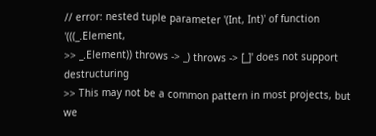// error: nested tuple parameter '(Int, Int)' of function '(((_.Element,
>> _.Element)) throws -> _) throws -> [_]' does not support destructuring
>> This may not be a common pattern in most projects, but we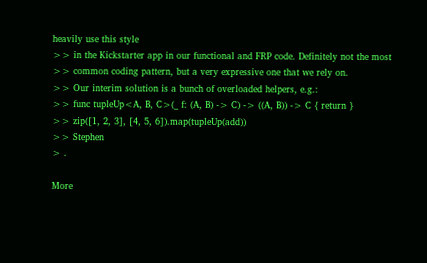heavily use this style
>> in the Kickstarter app in our functional and FRP code. Definitely not the most
>> common coding pattern, but a very expressive one that we rely on.
>> Our interim solution is a bunch of overloaded helpers, e.g.:
>> func tupleUp<A, B, C>(_ f: (A, B) -> C) -> ((A, B)) -> C { return }
>> zip([1, 2, 3], [4, 5, 6]).map(tupleUp(add))
>> Stephen
> .

More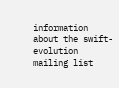information about the swift-evolution mailing list